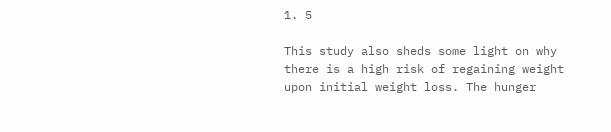1. 5

This study also sheds some light on why there is a high risk of regaining weight upon initial weight loss. The hunger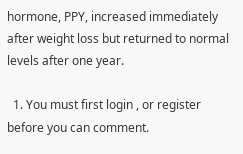hormone, PPY, increased immediately after weight loss but returned to normal levels after one year.

  1. You must first login , or register before you can comment.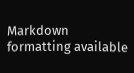Markdown formatting available